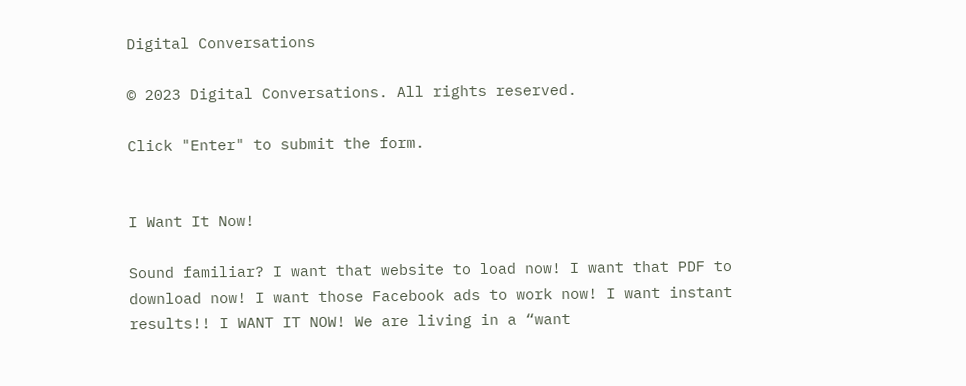Digital Conversations

© 2023 Digital Conversations. All rights reserved.

Click "Enter" to submit the form.


I Want It Now!

Sound familiar? I want that website to load now! I want that PDF to download now! I want those Facebook ads to work now! I want instant results!! I WANT IT NOW! We are living in a “want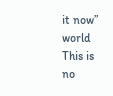it now” world This is no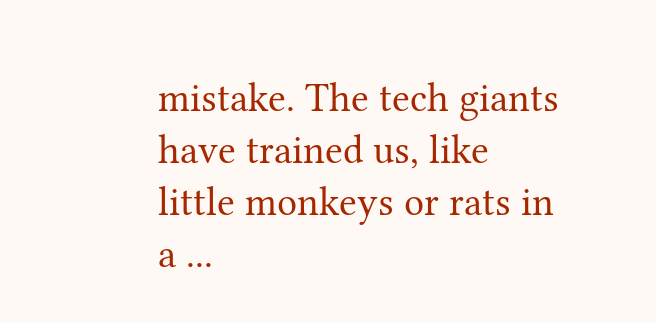mistake. The tech giants have trained us, like little monkeys or rats in a ...